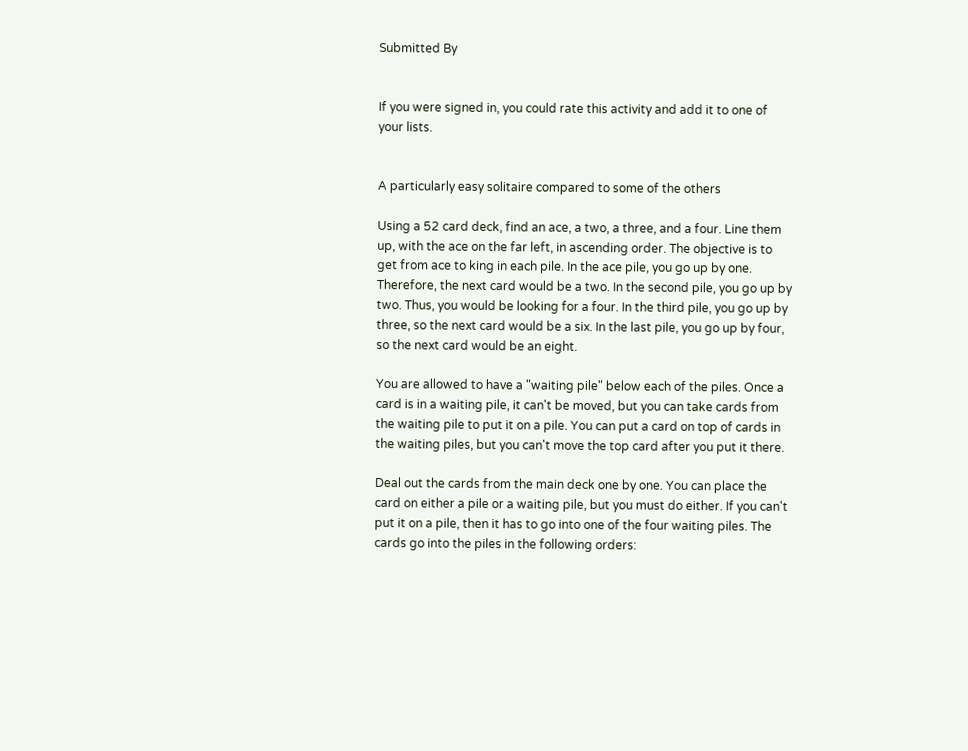Submitted By


If you were signed in, you could rate this activity and add it to one of your lists.


A particularly easy solitaire compared to some of the others

Using a 52 card deck, find an ace, a two, a three, and a four. Line them up, with the ace on the far left, in ascending order. The objective is to get from ace to king in each pile. In the ace pile, you go up by one. Therefore, the next card would be a two. In the second pile, you go up by two. Thus, you would be looking for a four. In the third pile, you go up by three, so the next card would be a six. In the last pile, you go up by four, so the next card would be an eight.

You are allowed to have a "waiting pile" below each of the piles. Once a card is in a waiting pile, it can't be moved, but you can take cards from the waiting pile to put it on a pile. You can put a card on top of cards in the waiting piles, but you can't move the top card after you put it there.

Deal out the cards from the main deck one by one. You can place the card on either a pile or a waiting pile, but you must do either. If you can't put it on a pile, then it has to go into one of the four waiting piles. The cards go into the piles in the following orders: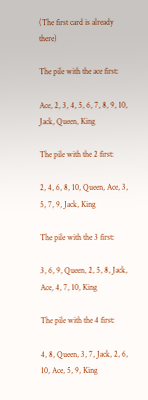(The first card is already there)

The pile with the ace first:

Ace, 2, 3, 4, 5, 6, 7, 8, 9, 10, Jack, Queen, King

The pile with the 2 first:

2, 4, 6, 8, 10, Queen, Ace, 3, 5, 7, 9, Jack, King

The pile with the 3 first:

3, 6, 9, Queen, 2, 5, 8, Jack, Ace, 4, 7, 10, King

The pile with the 4 first:

4, 8, Queen, 3, 7, Jack, 2, 6, 10, Ace, 5, 9, King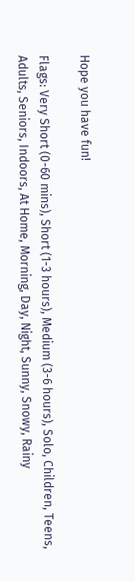Hope you have fun!

Flags: Very Short (0-60 mins), Short (1-3 hours), Medium (3-6 hours), Solo, Children, Teens, Adults, Seniors, Indoors, At Home, Morning, Day, Night, Sunny, Snowy, Rainy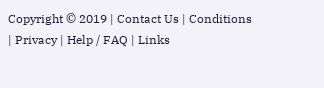Copyright © 2019 | Contact Us | Conditions | Privacy | Help / FAQ | Links